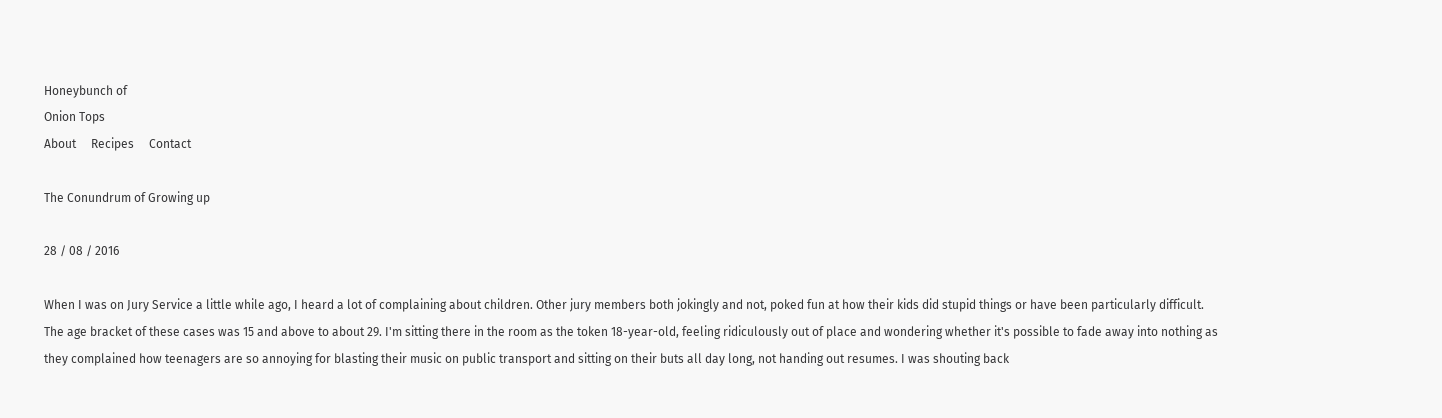Honeybunch of
Onion Tops
About     Recipes     Contact

The Conundrum of Growing up

28 / 08 / 2016

When I was on Jury Service a little while ago, I heard a lot of complaining about children. Other jury members both jokingly and not, poked fun at how their kids did stupid things or have been particularly difficult. The age bracket of these cases was 15 and above to about 29. I'm sitting there in the room as the token 18-year-old, feeling ridiculously out of place and wondering whether it's possible to fade away into nothing as they complained how teenagers are so annoying for blasting their music on public transport and sitting on their buts all day long, not handing out resumes. I was shouting back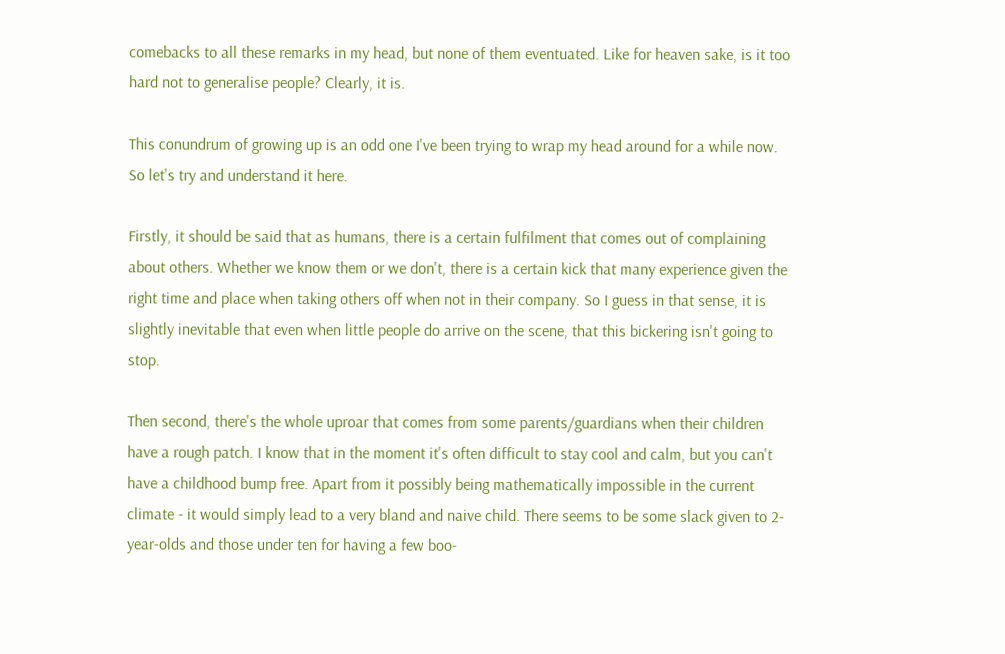comebacks to all these remarks in my head, but none of them eventuated. Like for heaven sake, is it too hard not to generalise people? Clearly, it is.

This conundrum of growing up is an odd one I've been trying to wrap my head around for a while now. So let's try and understand it here.

Firstly, it should be said that as humans, there is a certain fulfilment that comes out of complaining about others. Whether we know them or we don't, there is a certain kick that many experience given the right time and place when taking others off when not in their company. So I guess in that sense, it is slightly inevitable that even when little people do arrive on the scene, that this bickering isn't going to stop.

Then second, there's the whole uproar that comes from some parents/guardians when their children have a rough patch. I know that in the moment it's often difficult to stay cool and calm, but you can't have a childhood bump free. Apart from it possibly being mathematically impossible in the current climate - it would simply lead to a very bland and naive child. There seems to be some slack given to 2-year-olds and those under ten for having a few boo-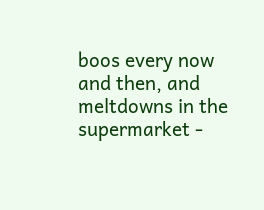boos every now and then, and meltdowns in the supermarket -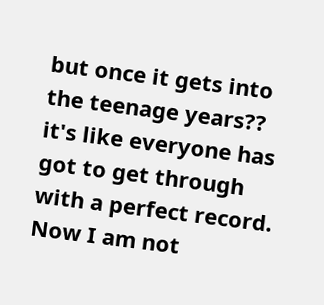but once it gets into the teenage years?? it's like everyone has got to get through with a perfect record. Now I am not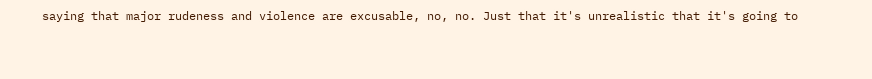saying that major rudeness and violence are excusable, no, no. Just that it's unrealistic that it's going to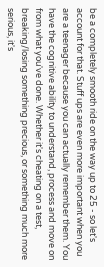be a completely smooth ride on the way up to 25 - so let's account for that. Stuff ups are even more important when you are a teenager because you can actually remember them. You have the cognitive ability to understand, process and move on from what you've done. Whether it's cheating on a test, breaking/losing something precious, or something much more serious, it's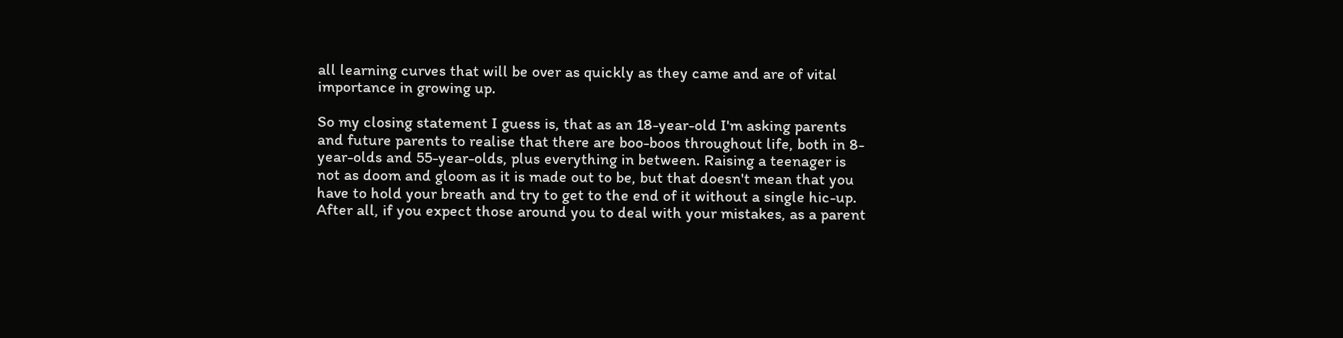all learning curves that will be over as quickly as they came and are of vital importance in growing up.

So my closing statement I guess is, that as an 18-year-old I'm asking parents and future parents to realise that there are boo-boos throughout life, both in 8-year-olds and 55-year-olds, plus everything in between. Raising a teenager is not as doom and gloom as it is made out to be, but that doesn't mean that you have to hold your breath and try to get to the end of it without a single hic-up. After all, if you expect those around you to deal with your mistakes, as a parent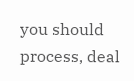you should process, deal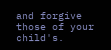and forgive those of your child's.